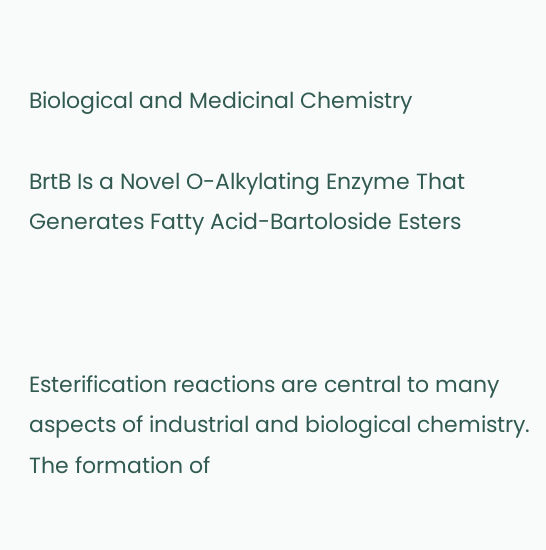Biological and Medicinal Chemistry

BrtB Is a Novel O-Alkylating Enzyme That Generates Fatty Acid-Bartoloside Esters



Esterification reactions are central to many aspects of industrial and biological chemistry. The formation of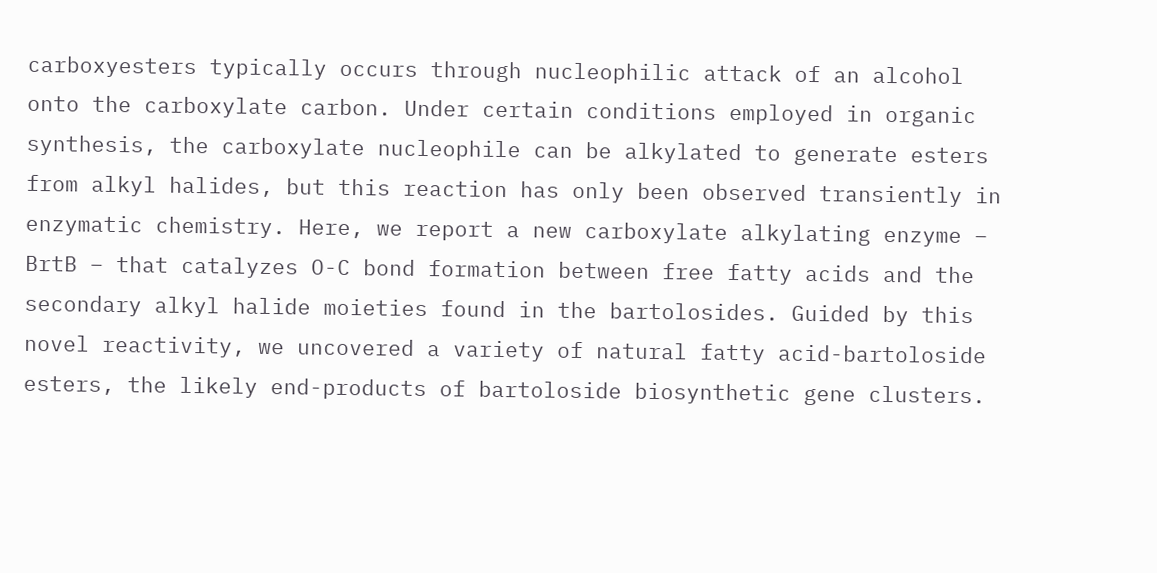carboxyesters typically occurs through nucleophilic attack of an alcohol onto the carboxylate carbon. Under certain conditions employed in organic synthesis, the carboxylate nucleophile can be alkylated to generate esters from alkyl halides, but this reaction has only been observed transiently in enzymatic chemistry. Here, we report a new carboxylate alkylating enzyme – BrtB – that catalyzes O-C bond formation between free fatty acids and the secondary alkyl halide moieties found in the bartolosides. Guided by this novel reactivity, we uncovered a variety of natural fatty acid-bartoloside esters, the likely end-products of bartoloside biosynthetic gene clusters.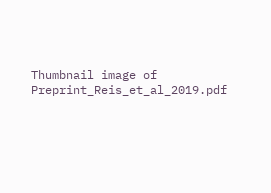Thumbnail image of Preprint_Reis_et_al_2019.pdf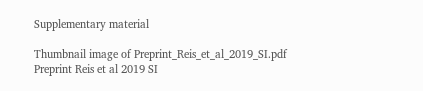Supplementary material

Thumbnail image of Preprint_Reis_et_al_2019_SI.pdf
Preprint Reis et al 2019 SI